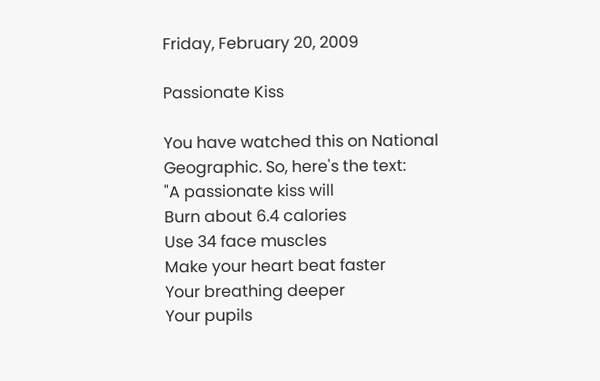Friday, February 20, 2009

Passionate Kiss

You have watched this on National Geographic. So, here's the text:
"A passionate kiss will
Burn about 6.4 calories
Use 34 face muscles
Make your heart beat faster
Your breathing deeper
Your pupils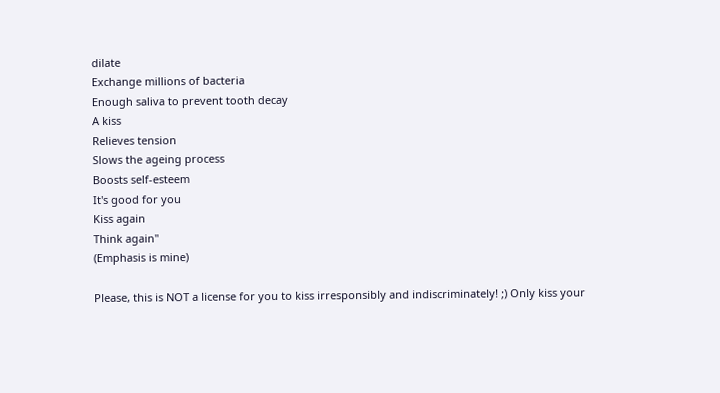dilate
Exchange millions of bacteria
Enough saliva to prevent tooth decay
A kiss
Relieves tension
Slows the ageing process
Boosts self-esteem
It's good for you
Kiss again
Think again"
(Emphasis is mine)

Please, this is NOT a license for you to kiss irresponsibly and indiscriminately! ;) Only kiss your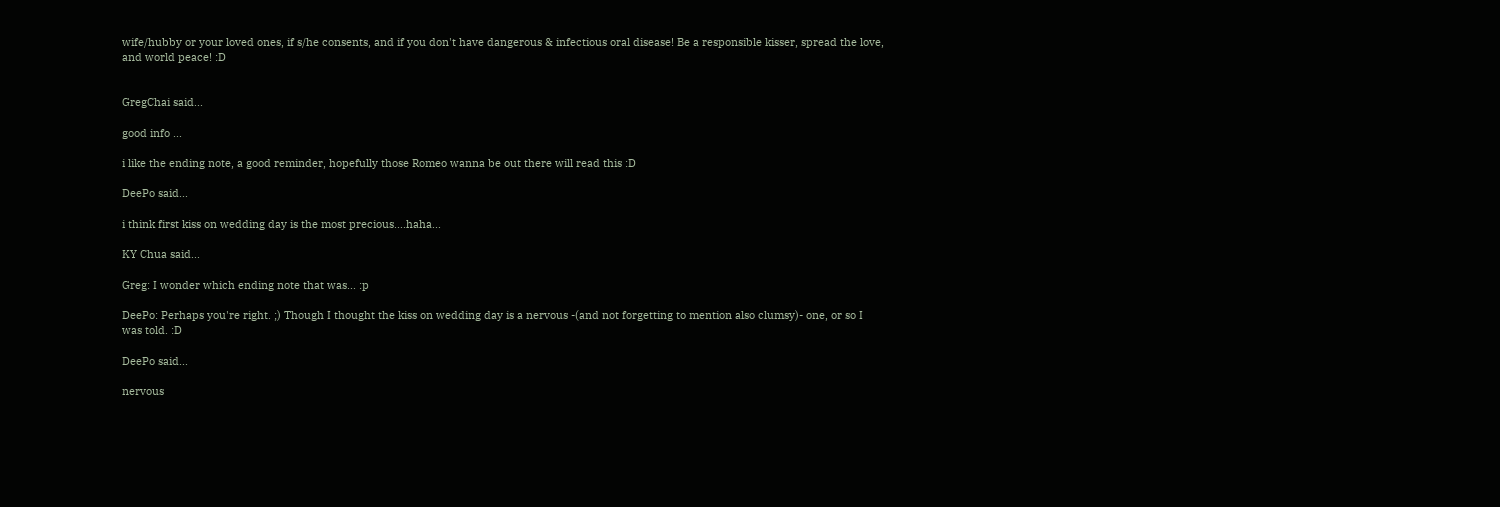wife/hubby or your loved ones, if s/he consents, and if you don't have dangerous & infectious oral disease! Be a responsible kisser, spread the love, and world peace! :D


GregChai said...

good info ...

i like the ending note, a good reminder, hopefully those Romeo wanna be out there will read this :D

DeePo said...

i think first kiss on wedding day is the most precious....haha...

KY Chua said...

Greg: I wonder which ending note that was... :p

DeePo: Perhaps you're right. ;) Though I thought the kiss on wedding day is a nervous -(and not forgetting to mention also clumsy)- one, or so I was told. :D

DeePo said...

nervous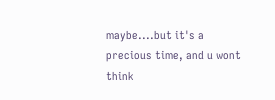maybe....but it's a precious time, and u wont think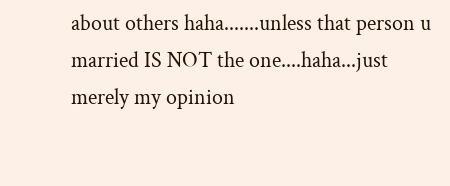about others haha.......unless that person u married IS NOT the one....haha...just merely my opinion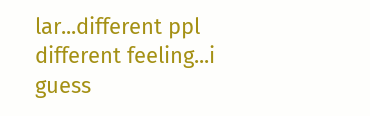lar...different ppl different feeling...i guess